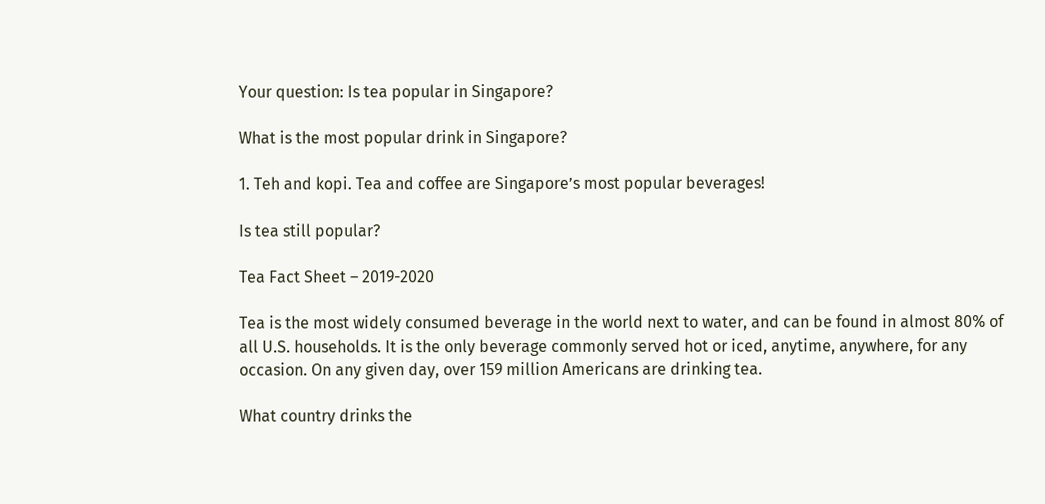Your question: Is tea popular in Singapore?

What is the most popular drink in Singapore?

1. Teh and kopi. Tea and coffee are Singapore’s most popular beverages!

Is tea still popular?

Tea Fact Sheet – 2019-2020

Tea is the most widely consumed beverage in the world next to water, and can be found in almost 80% of all U.S. households. It is the only beverage commonly served hot or iced, anytime, anywhere, for any occasion. On any given day, over 159 million Americans are drinking tea.

What country drinks the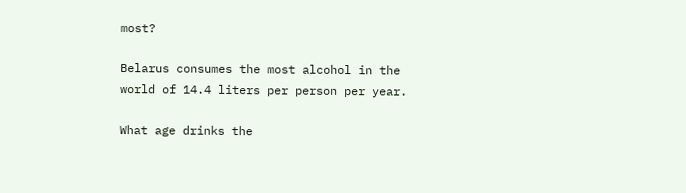most?

Belarus consumes the most alcohol in the world of 14.4 liters per person per year.

What age drinks the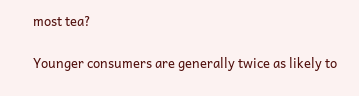most tea?

Younger consumers are generally twice as likely to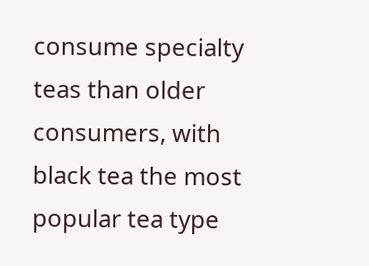consume specialty teas than older consumers, with black tea the most popular tea type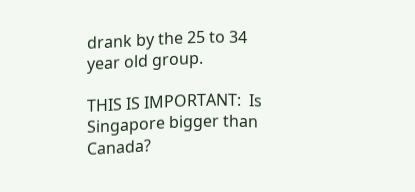drank by the 25 to 34 year old group.

THIS IS IMPORTANT:  Is Singapore bigger than Canada?